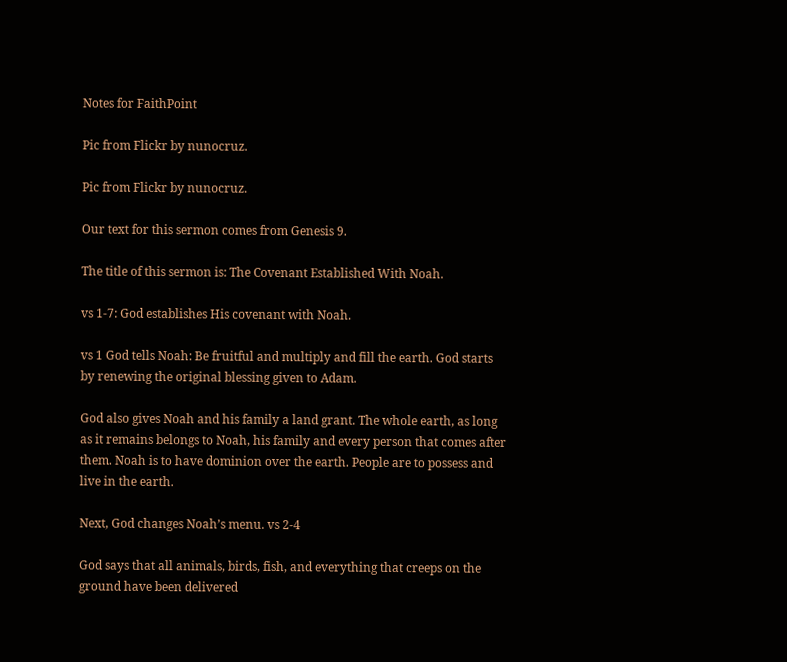Notes for FaithPoint

Pic from Flickr by nunocruz.

Pic from Flickr by nunocruz.

Our text for this sermon comes from Genesis 9.

The title of this sermon is: The Covenant Established With Noah.

vs 1-7: God establishes His covenant with Noah.

vs 1 God tells Noah: Be fruitful and multiply and fill the earth. God starts by renewing the original blessing given to Adam.

God also gives Noah and his family a land grant. The whole earth, as long as it remains belongs to Noah, his family and every person that comes after them. Noah is to have dominion over the earth. People are to possess and live in the earth.

Next, God changes Noah’s menu. vs 2-4

God says that all animals, birds, fish, and everything that creeps on the ground have been delivered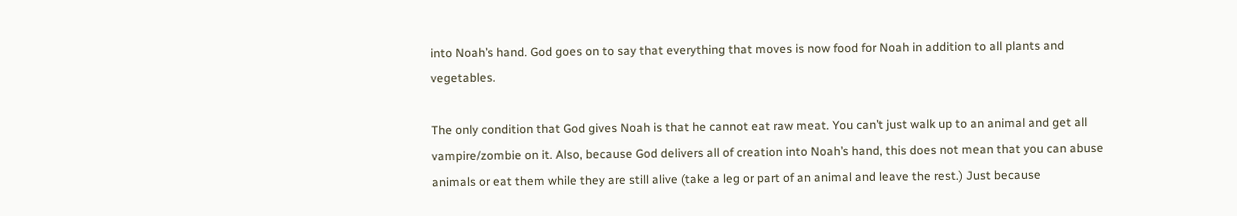into Noah’s hand. God goes on to say that everything that moves is now food for Noah in addition to all plants and vegetables.

The only condition that God gives Noah is that he cannot eat raw meat. You can’t just walk up to an animal and get all vampire/zombie on it. Also, because God delivers all of creation into Noah’s hand, this does not mean that you can abuse animals or eat them while they are still alive (take a leg or part of an animal and leave the rest.) Just because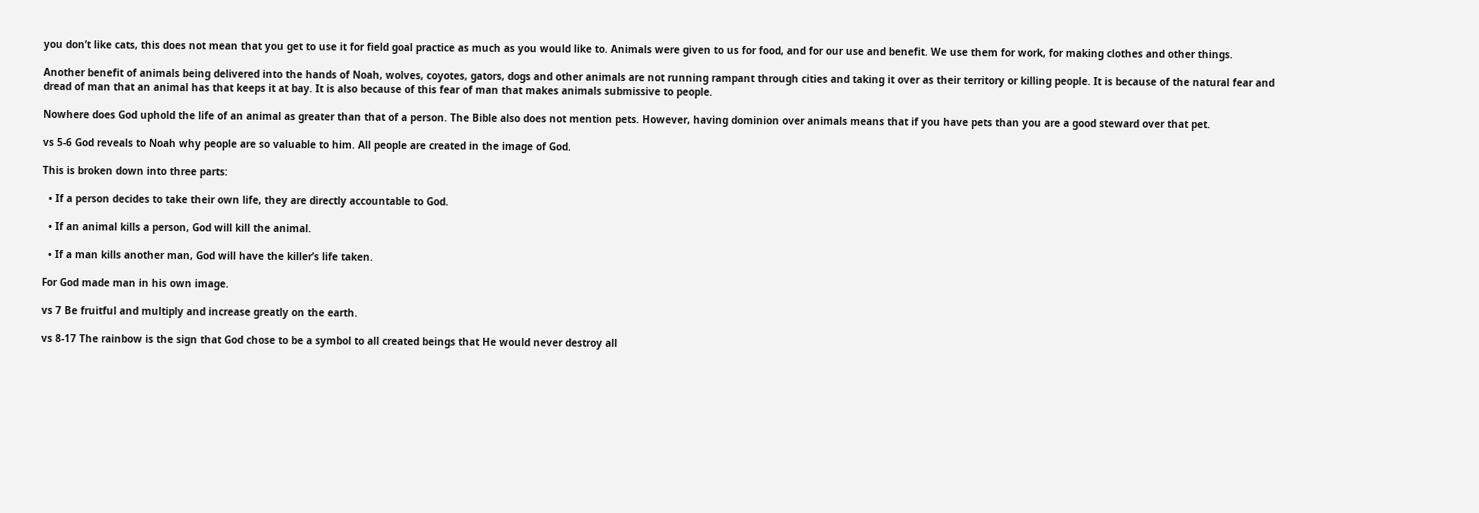you don’t like cats, this does not mean that you get to use it for field goal practice as much as you would like to. Animals were given to us for food, and for our use and benefit. We use them for work, for making clothes and other things.

Another benefit of animals being delivered into the hands of Noah, wolves, coyotes, gators, dogs and other animals are not running rampant through cities and taking it over as their territory or killing people. It is because of the natural fear and dread of man that an animal has that keeps it at bay. It is also because of this fear of man that makes animals submissive to people.

Nowhere does God uphold the life of an animal as greater than that of a person. The Bible also does not mention pets. However, having dominion over animals means that if you have pets than you are a good steward over that pet.

vs 5-6 God reveals to Noah why people are so valuable to him. All people are created in the image of God.

This is broken down into three parts:

  • If a person decides to take their own life, they are directly accountable to God.

  • If an animal kills a person, God will kill the animal.

  • If a man kills another man, God will have the killer’s life taken.

For God made man in his own image.

vs 7 Be fruitful and multiply and increase greatly on the earth.

vs 8-17 The rainbow is the sign that God chose to be a symbol to all created beings that He would never destroy all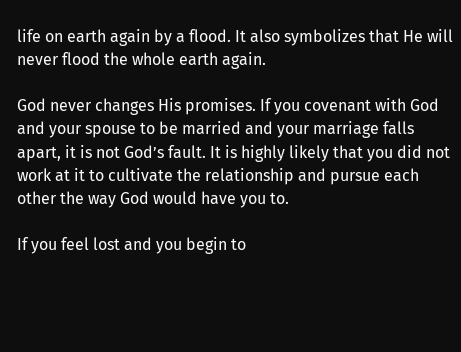life on earth again by a flood. It also symbolizes that He will never flood the whole earth again.

God never changes His promises. If you covenant with God and your spouse to be married and your marriage falls apart, it is not God’s fault. It is highly likely that you did not work at it to cultivate the relationship and pursue each other the way God would have you to.

If you feel lost and you begin to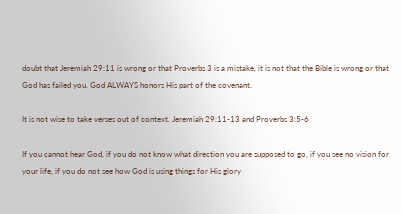doubt that Jeremiah 29:11 is wrong or that Proverbs 3 is a mistake, it is not that the Bible is wrong or that God has failed you. God ALWAYS honors His part of the covenant.

It is not wise to take verses out of context. Jeremiah 29:11-13 and Proverbs 3:5-6

If you cannot hear God, if you do not know what direction you are supposed to go, if you see no vision for your life, if you do not see how God is using things for His glory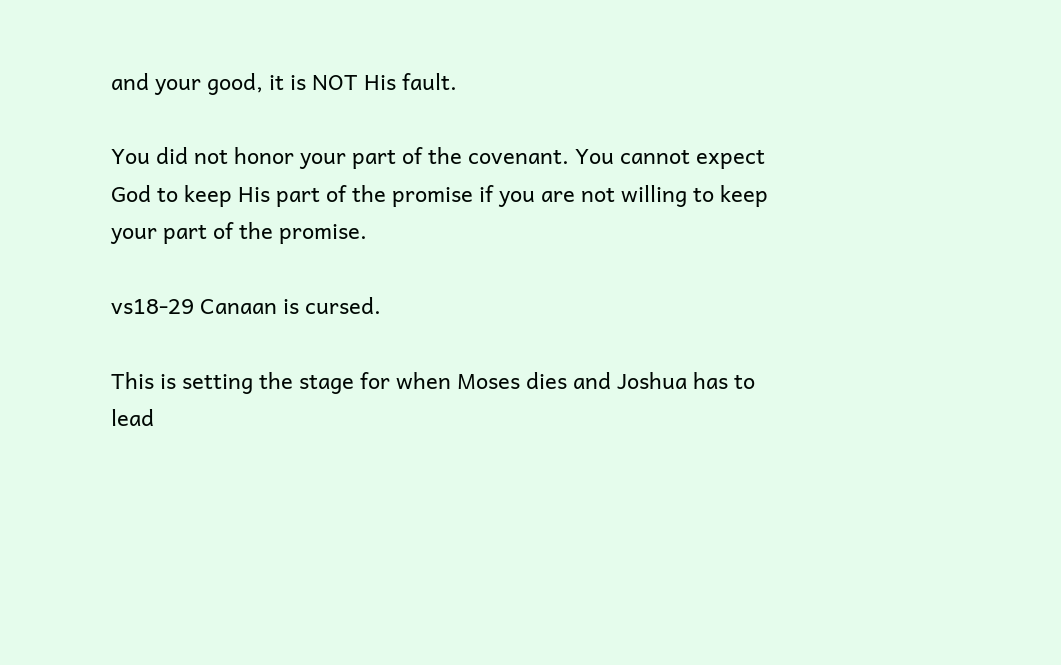and your good, it is NOT His fault.

You did not honor your part of the covenant. You cannot expect God to keep His part of the promise if you are not willing to keep your part of the promise.

vs18-29 Canaan is cursed.

This is setting the stage for when Moses dies and Joshua has to lead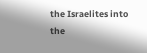the Israelites into the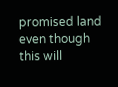promised land even though this will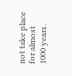not take place for almost 1000 years.